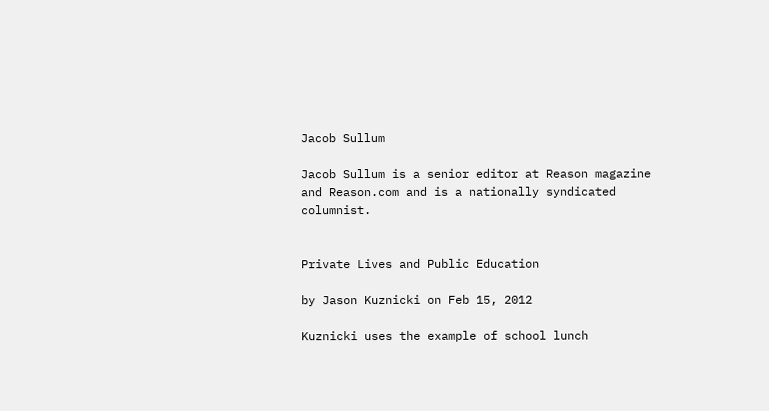Jacob Sullum

Jacob Sullum is a senior editor at Reason magazine and Reason.com and is a nationally syndicated columnist.


Private Lives and Public Education

by Jason Kuznicki on Feb 15, 2012

Kuznicki uses the example of school lunch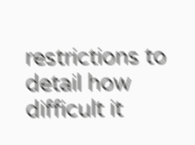restrictions to detail how difficult it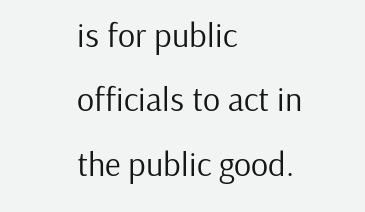is for public officials to act in the public good.